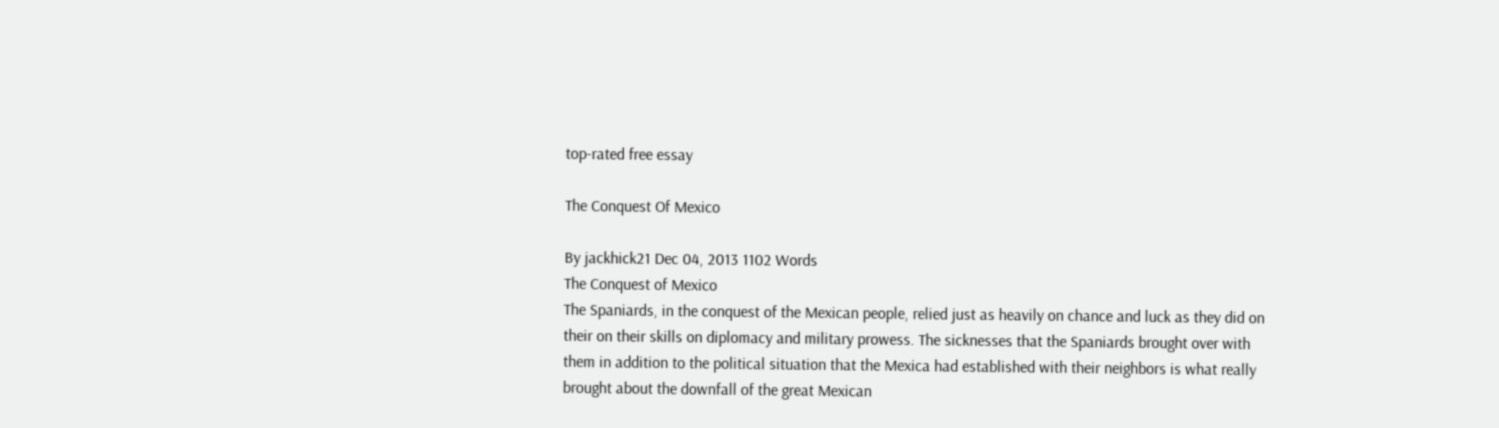top-rated free essay

The Conquest Of Mexico

By jackhick21 Dec 04, 2013 1102 Words
The Conquest of Mexico
The Spaniards, in the conquest of the Mexican people, relied just as heavily on chance and luck as they did on their on their skills on diplomacy and military prowess. The sicknesses that the Spaniards brought over with them in addition to the political situation that the Mexica had established with their neighbors is what really brought about the downfall of the great Mexican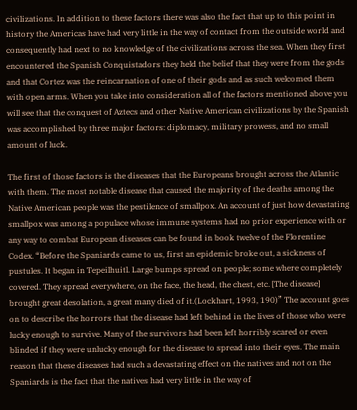civilizations. In addition to these factors there was also the fact that up to this point in history the Americas have had very little in the way of contact from the outside world and consequently had next to no knowledge of the civilizations across the sea. When they first encountered the Spanish Conquistadors they held the belief that they were from the gods and that Cortez was the reincarnation of one of their gods and as such welcomed them with open arms. When you take into consideration all of the factors mentioned above you will see that the conquest of Aztecs and other Native American civilizations by the Spanish was accomplished by three major factors: diplomacy, military prowess, and no small amount of luck.

The first of those factors is the diseases that the Europeans brought across the Atlantic with them. The most notable disease that caused the majority of the deaths among the Native American people was the pestilence of smallpox. An account of just how devastating smallpox was among a populace whose immune systems had no prior experience with or any way to combat European diseases can be found in book twelve of the Florentine Codex. “Before the Spaniards came to us, first an epidemic broke out, a sickness of pustules. It began in Tepeilhuitl. Large bumps spread on people; some where completely covered. They spread everywhere, on the face, the head, the chest, etc. [The disease] brought great desolation, a great many died of it.(Lockhart, 1993, 190)” The account goes on to describe the horrors that the disease had left behind in the lives of those who were lucky enough to survive. Many of the survivors had been left horribly scared or even blinded if they were unlucky enough for the disease to spread into their eyes. The main reason that these diseases had such a devastating effect on the natives and not on the Spaniards is the fact that the natives had very little in the way of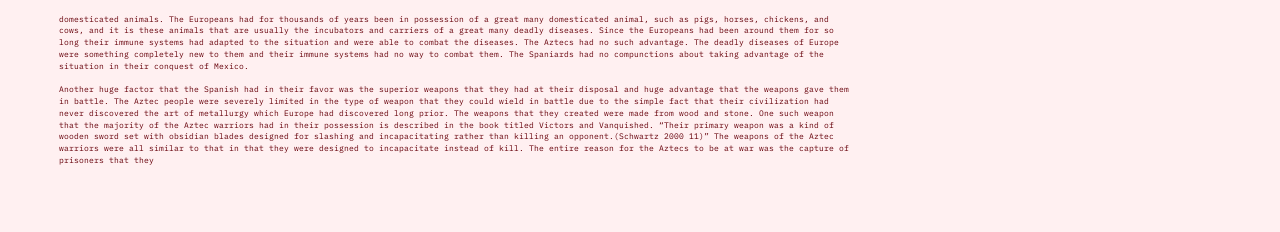domesticated animals. The Europeans had for thousands of years been in possession of a great many domesticated animal, such as pigs, horses, chickens, and cows, and it is these animals that are usually the incubators and carriers of a great many deadly diseases. Since the Europeans had been around them for so long their immune systems had adapted to the situation and were able to combat the diseases. The Aztecs had no such advantage. The deadly diseases of Europe were something completely new to them and their immune systems had no way to combat them. The Spaniards had no compunctions about taking advantage of the situation in their conquest of Mexico.

Another huge factor that the Spanish had in their favor was the superior weapons that they had at their disposal and huge advantage that the weapons gave them in battle. The Aztec people were severely limited in the type of weapon that they could wield in battle due to the simple fact that their civilization had never discovered the art of metallurgy which Europe had discovered long prior. The weapons that they created were made from wood and stone. One such weapon that the majority of the Aztec warriors had in their possession is described in the book titled Victors and Vanquished. “Their primary weapon was a kind of wooden sword set with obsidian blades designed for slashing and incapacitating rather than killing an opponent.(Schwartz 2000 11)” The weapons of the Aztec warriors were all similar to that in that they were designed to incapacitate instead of kill. The entire reason for the Aztecs to be at war was the capture of prisoners that they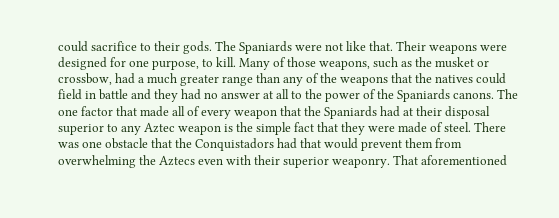could sacrifice to their gods. The Spaniards were not like that. Their weapons were designed for one purpose, to kill. Many of those weapons, such as the musket or crossbow, had a much greater range than any of the weapons that the natives could field in battle and they had no answer at all to the power of the Spaniards canons. The one factor that made all of every weapon that the Spaniards had at their disposal superior to any Aztec weapon is the simple fact that they were made of steel. There was one obstacle that the Conquistadors had that would prevent them from overwhelming the Aztecs even with their superior weaponry. That aforementioned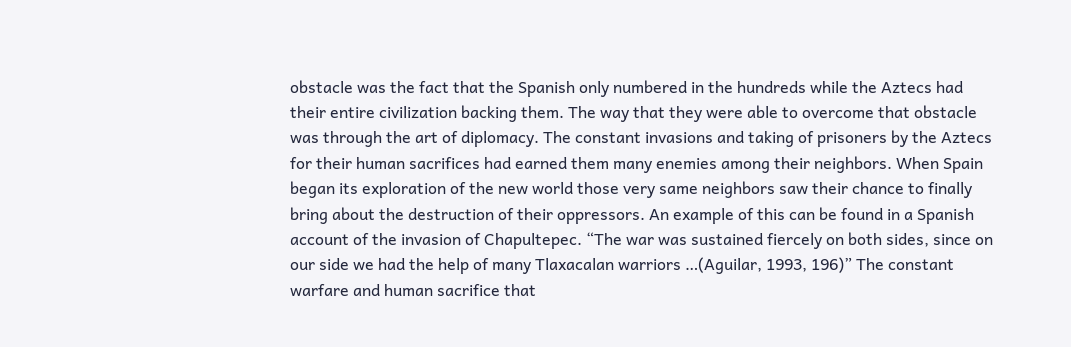obstacle was the fact that the Spanish only numbered in the hundreds while the Aztecs had their entire civilization backing them. The way that they were able to overcome that obstacle was through the art of diplomacy. The constant invasions and taking of prisoners by the Aztecs for their human sacrifices had earned them many enemies among their neighbors. When Spain began its exploration of the new world those very same neighbors saw their chance to finally bring about the destruction of their oppressors. An example of this can be found in a Spanish account of the invasion of Chapultepec. “The war was sustained fiercely on both sides, since on our side we had the help of many Tlaxacalan warriors …(Aguilar, 1993, 196)” The constant warfare and human sacrifice that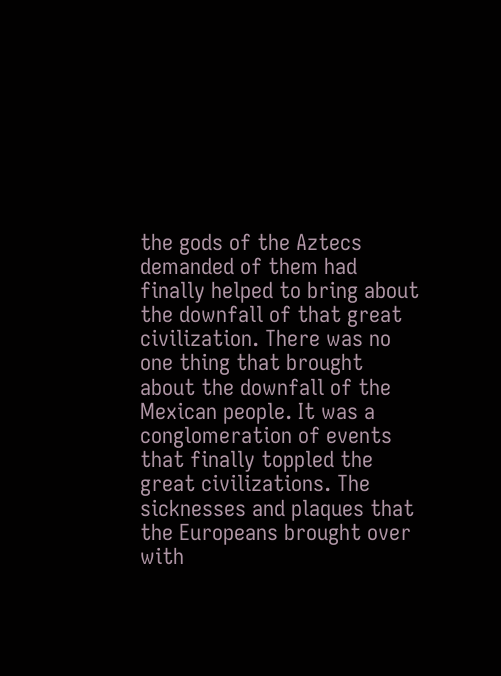the gods of the Aztecs demanded of them had finally helped to bring about the downfall of that great civilization. There was no one thing that brought about the downfall of the Mexican people. It was a conglomeration of events that finally toppled the great civilizations. The sicknesses and plaques that the Europeans brought over with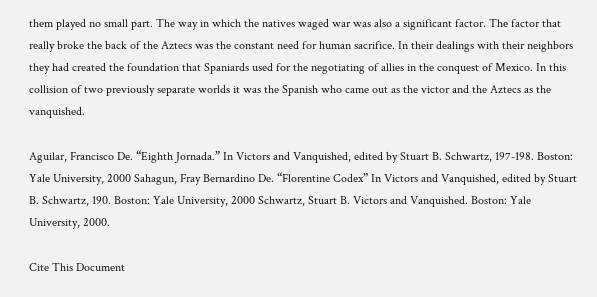them played no small part. The way in which the natives waged war was also a significant factor. The factor that really broke the back of the Aztecs was the constant need for human sacrifice. In their dealings with their neighbors they had created the foundation that Spaniards used for the negotiating of allies in the conquest of Mexico. In this collision of two previously separate worlds it was the Spanish who came out as the victor and the Aztecs as the vanquished.

Aguilar, Francisco De. “Eighth Jornada.” In Victors and Vanquished, edited by Stuart B. Schwartz, 197-198. Boston: Yale University, 2000 Sahagun, Fray Bernardino De. “Florentine Codex” In Victors and Vanquished, edited by Stuart B. Schwartz, 190. Boston: Yale University, 2000 Schwartz, Stuart B. Victors and Vanquished. Boston: Yale University, 2000.

Cite This Document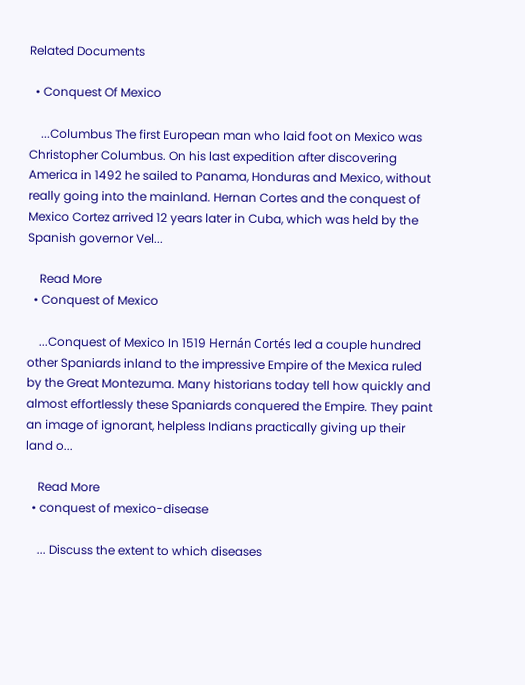Related Documents

  • Conquest Of Mexico

    ...Columbus The first European man who laid foot on Mexico was Christopher Columbus. On his last expedition after discovering America in 1492 he sailed to Panama, Honduras and Mexico, without really going into the mainland. Hernan Cortes and the conquest of Mexico Cortez arrived 12 years later in Cuba, which was held by the Spanish governor Vel...

    Read More
  • Conquest of Mexico

    ...Conquest of Mexico In 1519 Hernán Cortés led a couple hundred other Spaniards inland to the impressive Empire of the Mexica ruled by the Great Montezuma. Many historians today tell how quickly and almost effortlessly these Spaniards conquered the Empire. They paint an image of ignorant, helpless Indians practically giving up their land o...

    Read More
  • conquest of mexico-disease

    ... Discuss the extent to which diseases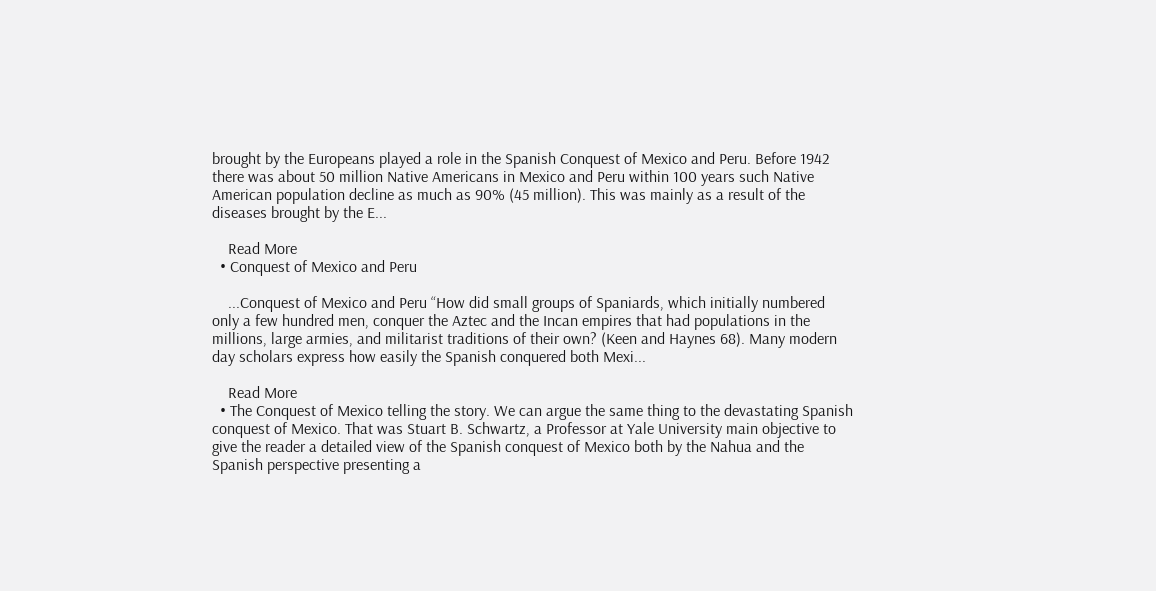brought by the Europeans played a role in the Spanish Conquest of Mexico and Peru. Before 1942 there was about 50 million Native Americans in Mexico and Peru within 100 years such Native American population decline as much as 90% (45 million). This was mainly as a result of the diseases brought by the E...

    Read More
  • Conquest of Mexico and Peru

    ...Conquest of Mexico and Peru “How did small groups of Spaniards, which initially numbered only a few hundred men, conquer the Aztec and the Incan empires that had populations in the millions, large armies, and militarist traditions of their own? (Keen and Haynes 68). Many modern day scholars express how easily the Spanish conquered both Mexi...

    Read More
  • The Conquest of Mexico telling the story. We can argue the same thing to the devastating Spanish conquest of Mexico. That was Stuart B. Schwartz, a Professor at Yale University main objective to give the reader a detailed view of the Spanish conquest of Mexico both by the Nahua and the Spanish perspective presenting a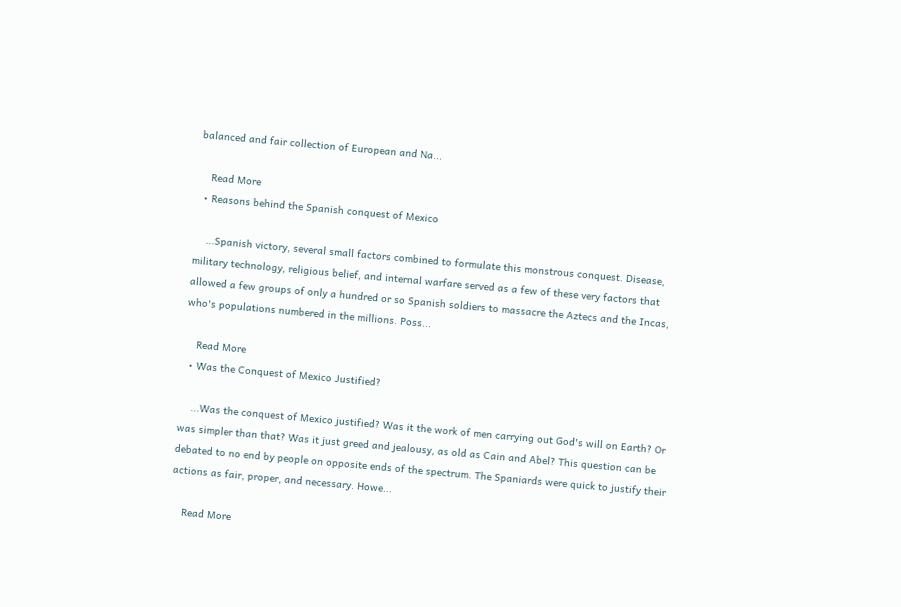balanced and fair collection of European and Na...

    Read More
  • Reasons behind the Spanish conquest of Mexico

    ...Spanish victory, several small factors combined to formulate this monstrous conquest. Disease, military technology, religious belief, and internal warfare served as a few of these very factors that allowed a few groups of only a hundred or so Spanish soldiers to massacre the Aztecs and the Incas, who's populations numbered in the millions. Poss...

    Read More
  • Was the Conquest of Mexico Justified?

    ...Was the conquest of Mexico justified? Was it the work of men carrying out God's will on Earth? Or was simpler than that? Was it just greed and jealousy, as old as Cain and Abel? This question can be debated to no end by people on opposite ends of the spectrum. The Spaniards were quick to justify their actions as fair, proper, and necessary. Howe...

    Read More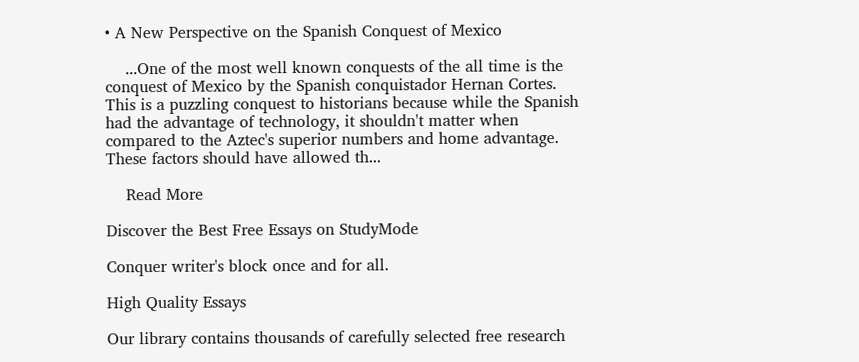• A New Perspective on the Spanish Conquest of Mexico

    ...One of the most well known conquests of the all time is the conquest of Mexico by the Spanish conquistador Hernan Cortes. This is a puzzling conquest to historians because while the Spanish had the advantage of technology, it shouldn't matter when compared to the Aztec's superior numbers and home advantage. These factors should have allowed th...

    Read More

Discover the Best Free Essays on StudyMode

Conquer writer's block once and for all.

High Quality Essays

Our library contains thousands of carefully selected free research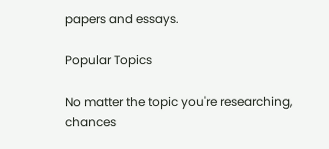papers and essays.

Popular Topics

No matter the topic you're researching, chances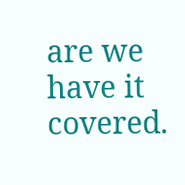are we have it covered.